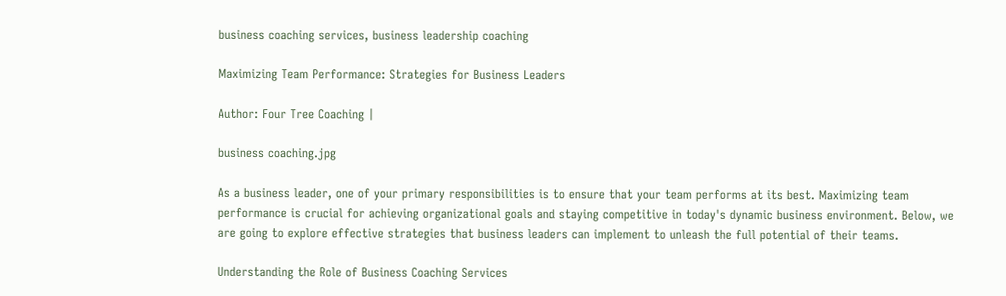business coaching services, business leadership coaching

Maximizing Team Performance: Strategies for Business Leaders

Author: Four Tree Coaching |

business coaching.jpg

As a business leader, one of your primary responsibilities is to ensure that your team performs at its best. Maximizing team performance is crucial for achieving organizational goals and staying competitive in today's dynamic business environment. Below, we are going to explore effective strategies that business leaders can implement to unleash the full potential of their teams.

Understanding the Role of Business Coaching Services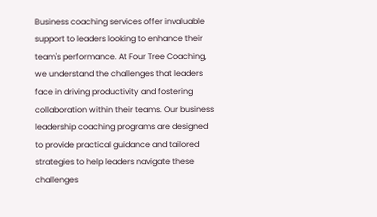Business coaching services offer invaluable support to leaders looking to enhance their team's performance. At Four Tree Coaching, we understand the challenges that leaders face in driving productivity and fostering collaboration within their teams. Our business leadership coaching programs are designed to provide practical guidance and tailored strategies to help leaders navigate these challenges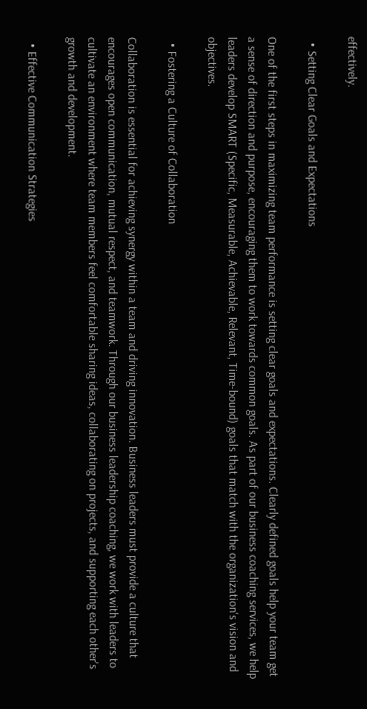effectively.

  • Setting Clear Goals and Expectations

One of the first steps in maximizing team performance is setting clear goals and expectations. Clearly defined goals help your team get a sense of direction and purpose, encouraging them to work towards common goals. As part of our business coaching services, we help leaders develop SMART (Specific, Measurable, Achievable, Relevant, Time-bound) goals that match with the organization's vision and objectives.

  • Fostering a Culture of Collaboration

Collaboration is essential for achieving synergy within a team and driving innovation. Business leaders must provide a culture that encourages open communication, mutual respect, and teamwork. Through our business leadership coaching, we work with leaders to cultivate an environment where team members feel comfortable sharing ideas, collaborating on projects, and supporting each other's growth and development.

  • Effective Communication Strategies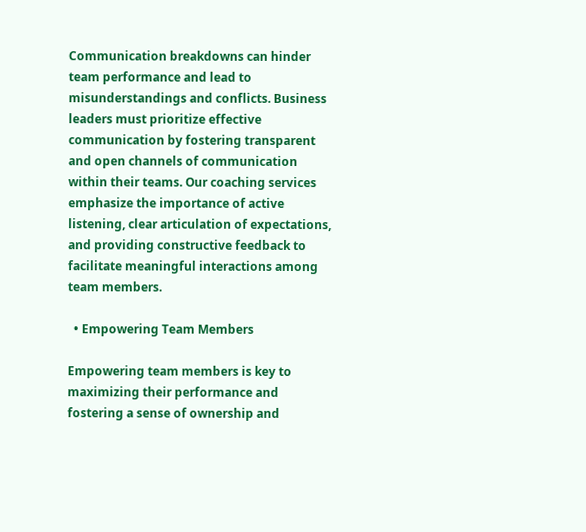Communication breakdowns can hinder team performance and lead to misunderstandings and conflicts. Business leaders must prioritize effective communication by fostering transparent and open channels of communication within their teams. Our coaching services emphasize the importance of active listening, clear articulation of expectations, and providing constructive feedback to facilitate meaningful interactions among team members.

  • Empowering Team Members

Empowering team members is key to maximizing their performance and fostering a sense of ownership and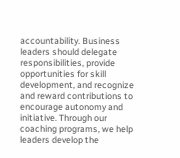accountability. Business leaders should delegate responsibilities, provide opportunities for skill development, and recognize and reward contributions to encourage autonomy and initiative. Through our coaching programs, we help leaders develop the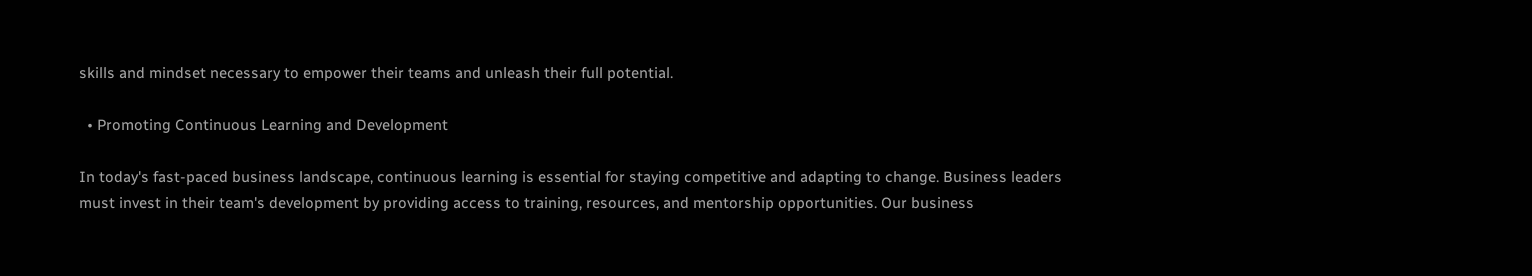skills and mindset necessary to empower their teams and unleash their full potential.

  • Promoting Continuous Learning and Development

In today's fast-paced business landscape, continuous learning is essential for staying competitive and adapting to change. Business leaders must invest in their team's development by providing access to training, resources, and mentorship opportunities. Our business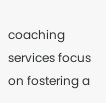coaching services focus on fostering a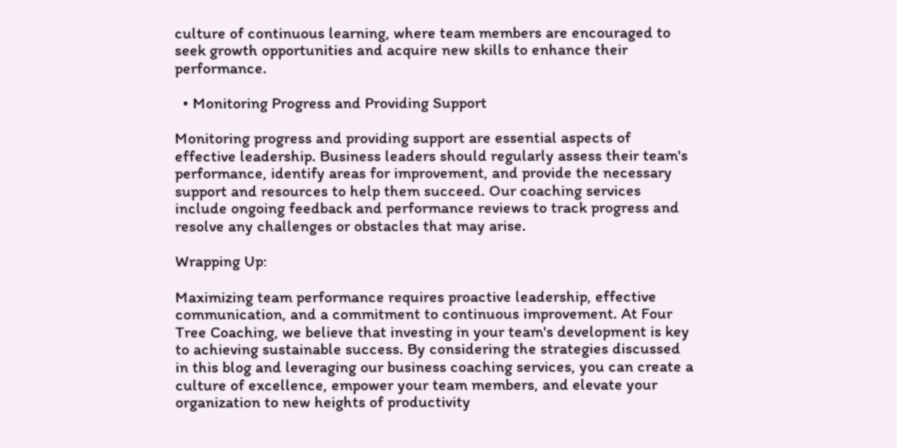culture of continuous learning, where team members are encouraged to seek growth opportunities and acquire new skills to enhance their performance.

  • Monitoring Progress and Providing Support

Monitoring progress and providing support are essential aspects of effective leadership. Business leaders should regularly assess their team's performance, identify areas for improvement, and provide the necessary support and resources to help them succeed. Our coaching services include ongoing feedback and performance reviews to track progress and resolve any challenges or obstacles that may arise.

Wrapping Up:

Maximizing team performance requires proactive leadership, effective communication, and a commitment to continuous improvement. At Four Tree Coaching, we believe that investing in your team's development is key to achieving sustainable success. By considering the strategies discussed in this blog and leveraging our business coaching services, you can create a culture of excellence, empower your team members, and elevate your organization to new heights of productivity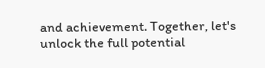and achievement. Together, let's unlock the full potential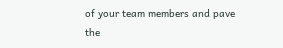of your team members and pave the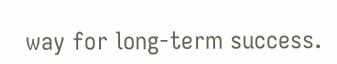way for long-term success.